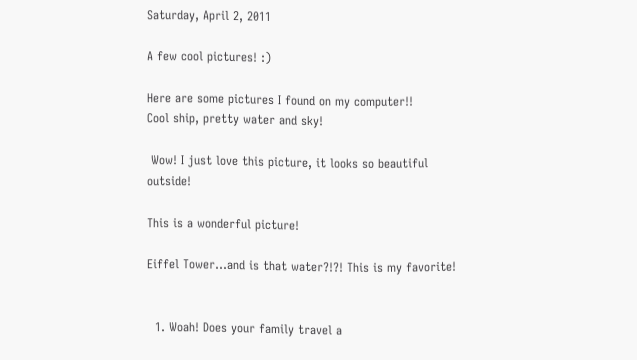Saturday, April 2, 2011

A few cool pictures! :)

Here are some pictures I found on my computer!!
Cool ship, pretty water and sky!

 Wow! I just love this picture, it looks so beautiful outside!

This is a wonderful picture!

Eiffel Tower...and is that water?!?! This is my favorite!


  1. Woah! Does your family travel a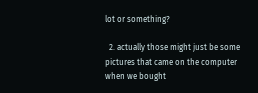lot or something?

  2. actually those might just be some pictures that came on the computer when we bought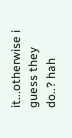it...otherwise i guess they do..? hah